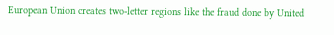European Union creates two-letter regions like the fraud done by United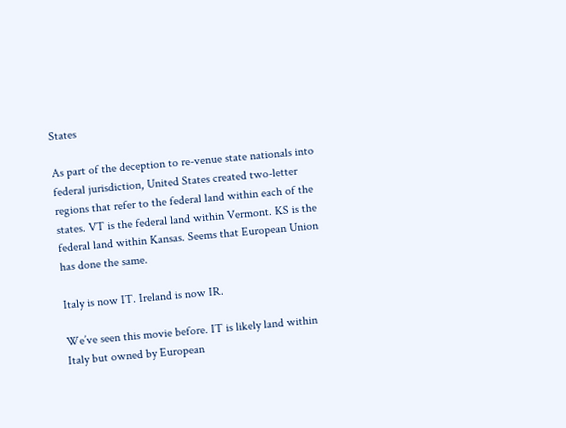States

As part of the deception to re-venue state nationals into federal jurisdiction, United States created two-letter regions that refer to the federal land within each of the states. VT is the federal land within Vermont. KS is the federal land within Kansas. Seems that European Union has done the same.

Italy is now IT. Ireland is now IR.

We’ve seen this movie before. IT is likely land within Italy but owned by European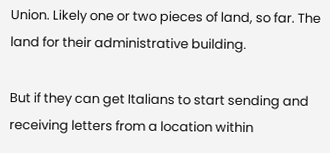Union. Likely one or two pieces of land, so far. The land for their administrative building.

But if they can get Italians to start sending and receiving letters from a location within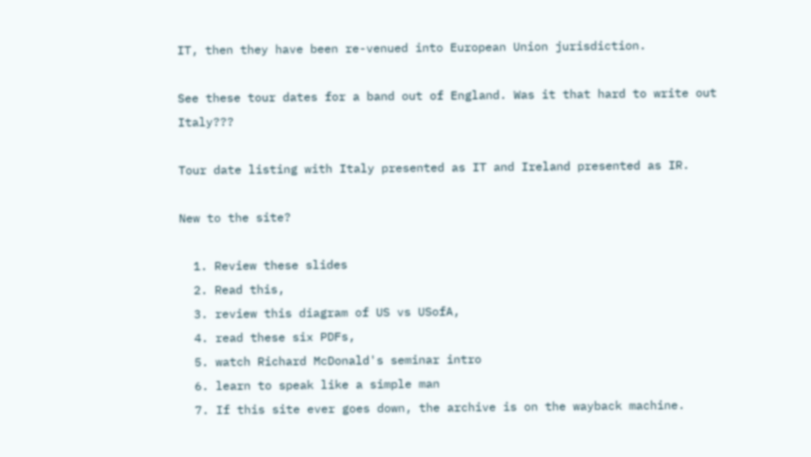IT, then they have been re-venued into European Union jurisdiction.

See these tour dates for a band out of England. Was it that hard to write out Italy???

Tour date listing with Italy presented as IT and Ireland presented as IR.

New to the site?

  1. Review these slides
  2. Read this,
  3. review this diagram of US vs USofA,
  4. read these six PDFs,
  5. watch Richard McDonald's seminar intro
  6. learn to speak like a simple man
  7. If this site ever goes down, the archive is on the wayback machine.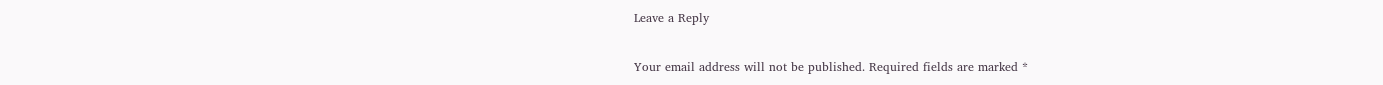Leave a Reply

Your email address will not be published. Required fields are marked *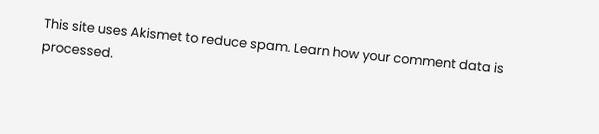This site uses Akismet to reduce spam. Learn how your comment data is processed.